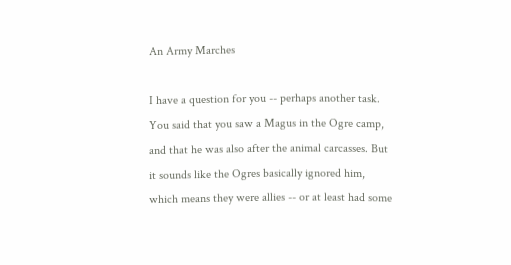An Army Marches

I have a question for you -- perhaps another task. You said that you saw a Magus in the Ogre camp, and that he was also after the animal carcasses. But it sounds like the Ogres basically ignored him, which means they were allies -- or at least had some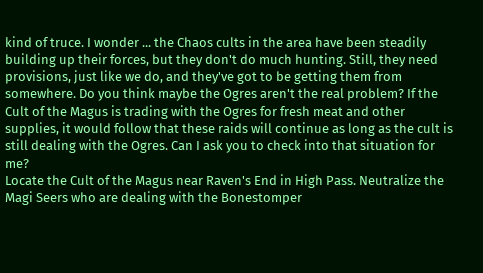kind of truce. I wonder ... the Chaos cults in the area have been steadily building up their forces, but they don't do much hunting. Still, they need provisions, just like we do, and they've got to be getting them from somewhere. Do you think maybe the Ogres aren't the real problem? If the Cult of the Magus is trading with the Ogres for fresh meat and other supplies, it would follow that these raids will continue as long as the cult is still dealing with the Ogres. Can I ask you to check into that situation for me?
Locate the Cult of the Magus near Raven's End in High Pass. Neutralize the Magi Seers who are dealing with the Bonestomper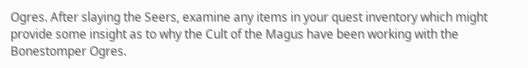Ogres. After slaying the Seers, examine any items in your quest inventory which might provide some insight as to why the Cult of the Magus have been working with the Bonestomper Ogres.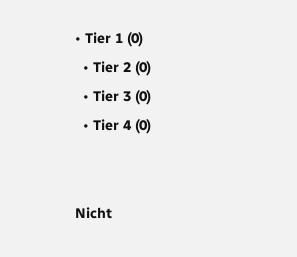• Tier 1 (0)
  • Tier 2 (0)
  • Tier 3 (0)
  • Tier 4 (0)


Nicht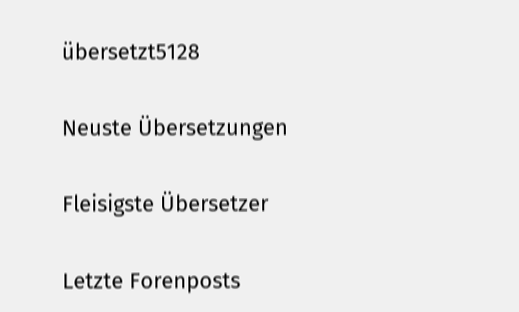übersetzt5128

Neuste Übersetzungen

Fleisigste Übersetzer

Letzte Forenposts